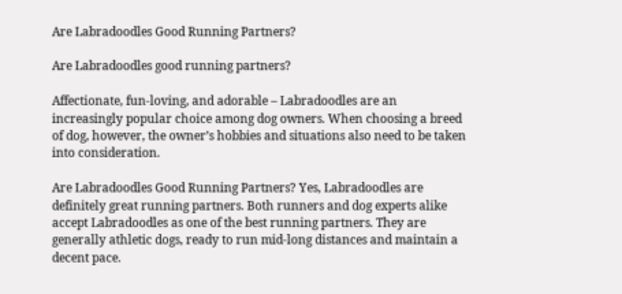Are Labradoodles Good Running Partners?

Are Labradoodles good running partners?

Affectionate, fun-loving, and adorable – Labradoodles are an increasingly popular choice among dog owners. When choosing a breed of dog, however, the owner’s hobbies and situations also need to be taken into consideration.

Are Labradoodles Good Running Partners? Yes, Labradoodles are definitely great running partners. Both runners and dog experts alike accept Labradoodles as one of the best running partners. They are generally athletic dogs, ready to run mid-long distances and maintain a decent pace.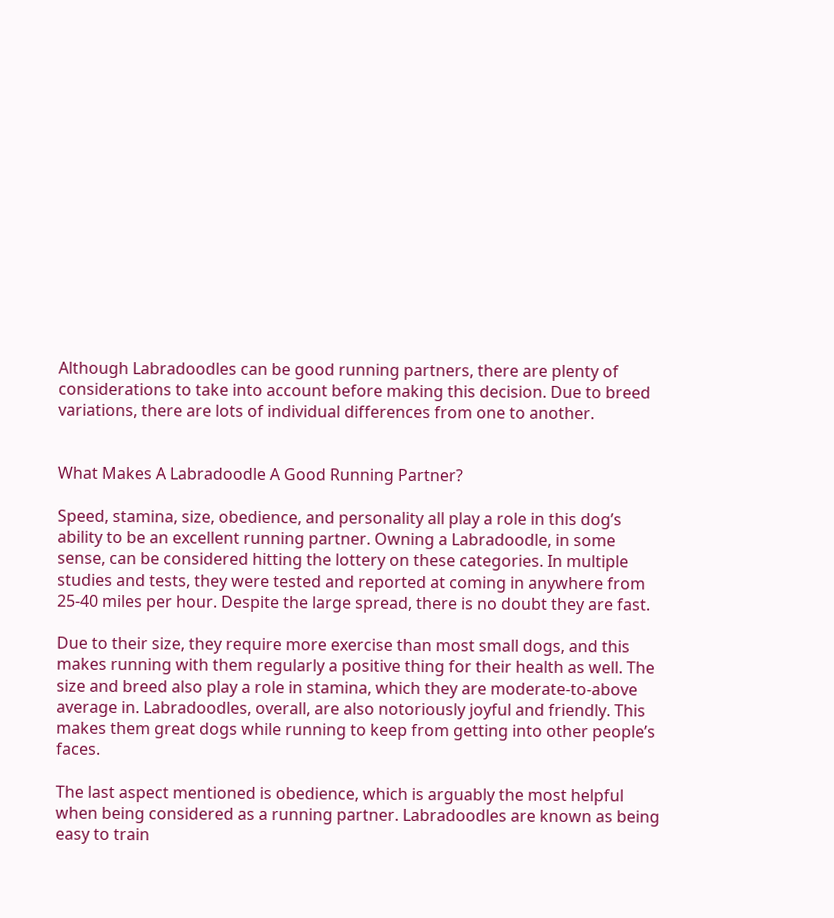Although Labradoodles can be good running partners, there are plenty of considerations to take into account before making this decision. Due to breed variations, there are lots of individual differences from one to another.


What Makes A Labradoodle A Good Running Partner?

Speed, stamina, size, obedience, and personality all play a role in this dog’s ability to be an excellent running partner. Owning a Labradoodle, in some sense, can be considered hitting the lottery on these categories. In multiple studies and tests, they were tested and reported at coming in anywhere from 25-40 miles per hour. Despite the large spread, there is no doubt they are fast.

Due to their size, they require more exercise than most small dogs, and this makes running with them regularly a positive thing for their health as well. The size and breed also play a role in stamina, which they are moderate-to-above average in. Labradoodles, overall, are also notoriously joyful and friendly. This makes them great dogs while running to keep from getting into other people’s faces.

The last aspect mentioned is obedience, which is arguably the most helpful when being considered as a running partner. Labradoodles are known as being easy to train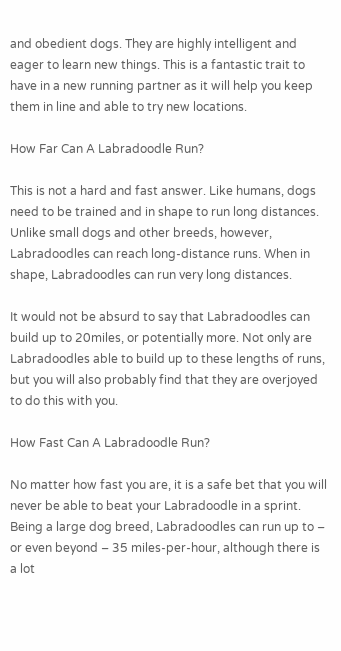and obedient dogs. They are highly intelligent and eager to learn new things. This is a fantastic trait to have in a new running partner as it will help you keep them in line and able to try new locations.

How Far Can A Labradoodle Run?

This is not a hard and fast answer. Like humans, dogs need to be trained and in shape to run long distances. Unlike small dogs and other breeds, however, Labradoodles can reach long-distance runs. When in shape, Labradoodles can run very long distances.

It would not be absurd to say that Labradoodles can build up to 20miles, or potentially more. Not only are Labradoodles able to build up to these lengths of runs, but you will also probably find that they are overjoyed to do this with you.

How Fast Can A Labradoodle Run?

No matter how fast you are, it is a safe bet that you will never be able to beat your Labradoodle in a sprint. Being a large dog breed, Labradoodles can run up to – or even beyond – 35 miles-per-hour, although there is a lot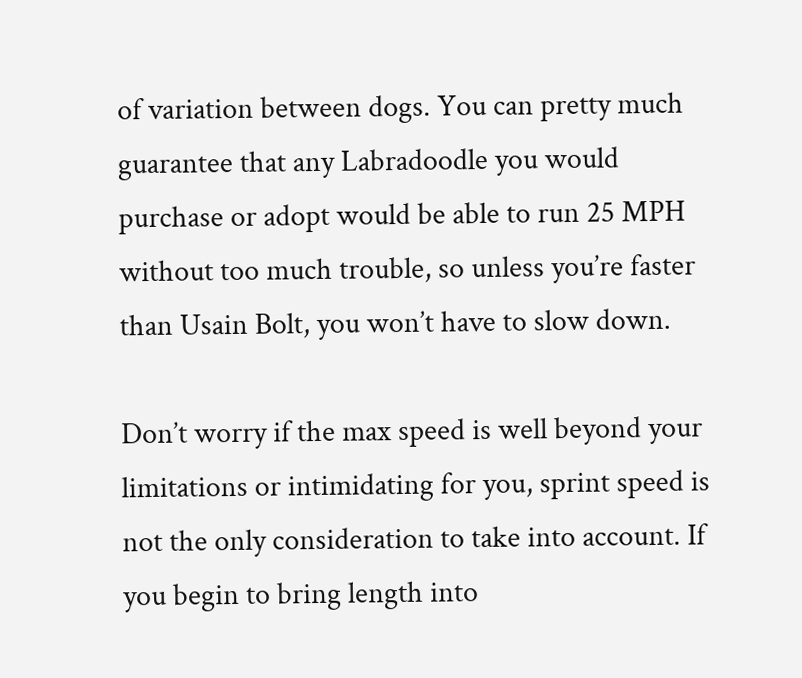of variation between dogs. You can pretty much guarantee that any Labradoodle you would purchase or adopt would be able to run 25 MPH without too much trouble, so unless you’re faster than Usain Bolt, you won’t have to slow down.

Don’t worry if the max speed is well beyond your limitations or intimidating for you, sprint speed is not the only consideration to take into account. If you begin to bring length into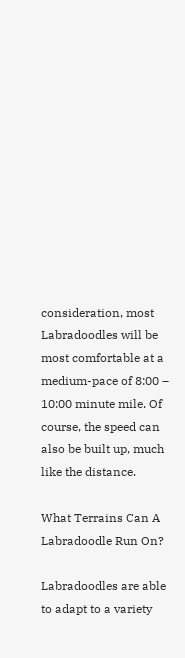consideration, most Labradoodles will be most comfortable at a medium-pace of 8:00 – 10:00 minute mile. Of course, the speed can also be built up, much like the distance.

What Terrains Can A Labradoodle Run On?

Labradoodles are able to adapt to a variety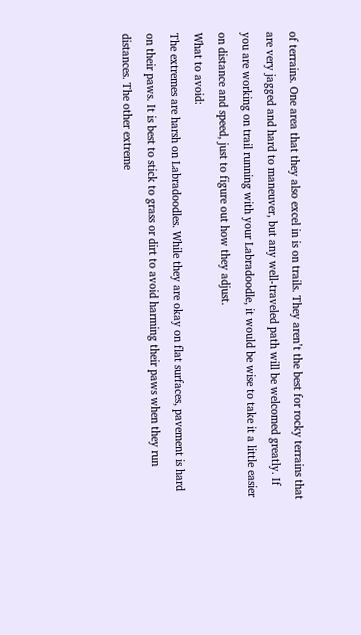of terrains. One area that they also excel in is on trails. They aren’t the best for rocky terrains that are very jagged and hard to maneuver, but any well-traveled path will be welcomed greatly. If you are working on trail running with your Labradoodle, it would be wise to take it a little easier on distance and speed, just to figure out how they adjust.
What to avoid:
The extremes are harsh on Labradoodles. While they are okay on flat surfaces, pavement is hard on their paws. It is best to stick to grass or dirt to avoid harming their paws when they run distances. The other extreme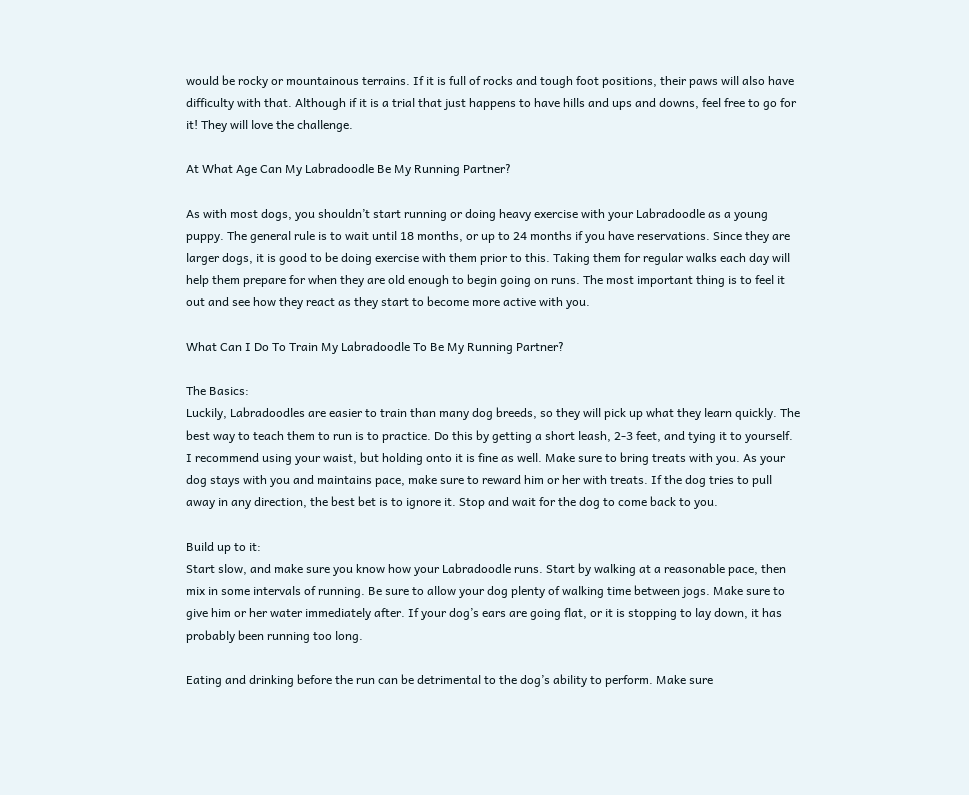would be rocky or mountainous terrains. If it is full of rocks and tough foot positions, their paws will also have difficulty with that. Although if it is a trial that just happens to have hills and ups and downs, feel free to go for it! They will love the challenge.

At What Age Can My Labradoodle Be My Running Partner?

As with most dogs, you shouldn’t start running or doing heavy exercise with your Labradoodle as a young puppy. The general rule is to wait until 18 months, or up to 24 months if you have reservations. Since they are larger dogs, it is good to be doing exercise with them prior to this. Taking them for regular walks each day will help them prepare for when they are old enough to begin going on runs. The most important thing is to feel it out and see how they react as they start to become more active with you.

What Can I Do To Train My Labradoodle To Be My Running Partner?

The Basics:
Luckily, Labradoodles are easier to train than many dog breeds, so they will pick up what they learn quickly. The best way to teach them to run is to practice. Do this by getting a short leash, 2-3 feet, and tying it to yourself. I recommend using your waist, but holding onto it is fine as well. Make sure to bring treats with you. As your dog stays with you and maintains pace, make sure to reward him or her with treats. If the dog tries to pull away in any direction, the best bet is to ignore it. Stop and wait for the dog to come back to you.

Build up to it:
Start slow, and make sure you know how your Labradoodle runs. Start by walking at a reasonable pace, then mix in some intervals of running. Be sure to allow your dog plenty of walking time between jogs. Make sure to give him or her water immediately after. If your dog’s ears are going flat, or it is stopping to lay down, it has probably been running too long.

Eating and drinking before the run can be detrimental to the dog’s ability to perform. Make sure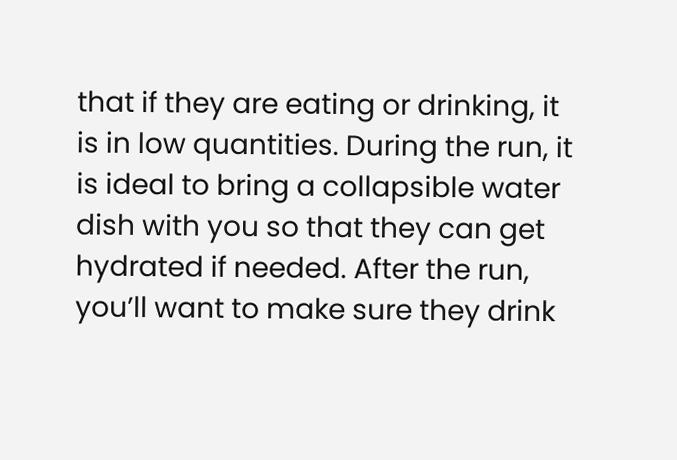that if they are eating or drinking, it is in low quantities. During the run, it is ideal to bring a collapsible water dish with you so that they can get hydrated if needed. After the run, you’ll want to make sure they drink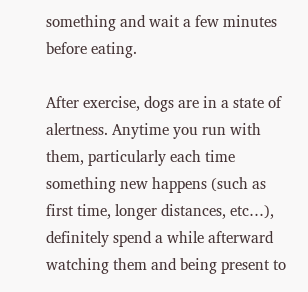something and wait a few minutes before eating.

After exercise, dogs are in a state of alertness. Anytime you run with them, particularly each time something new happens (such as first time, longer distances, etc…), definitely spend a while afterward watching them and being present to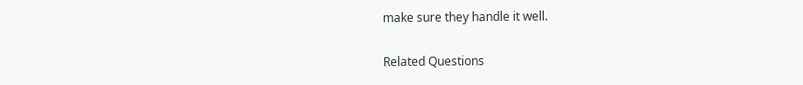make sure they handle it well.

Related Questions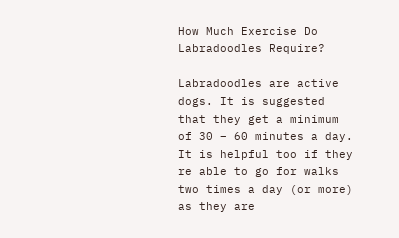How Much Exercise Do Labradoodles Require?

Labradoodles are active dogs. It is suggested that they get a minimum of 30 – 60 minutes a day. It is helpful too if they re able to go for walks two times a day (or more) as they are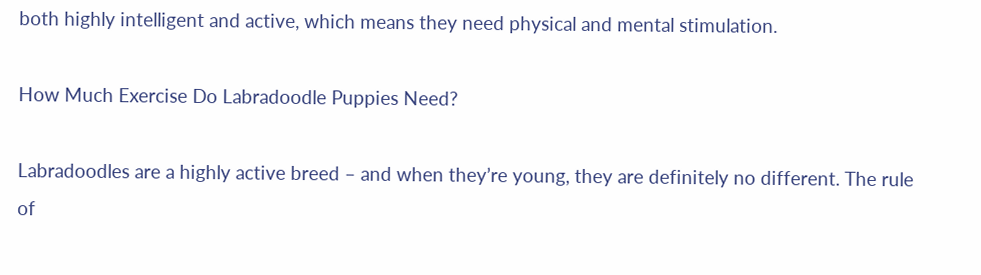both highly intelligent and active, which means they need physical and mental stimulation.

How Much Exercise Do Labradoodle Puppies Need?

Labradoodles are a highly active breed – and when they’re young, they are definitely no different. The rule of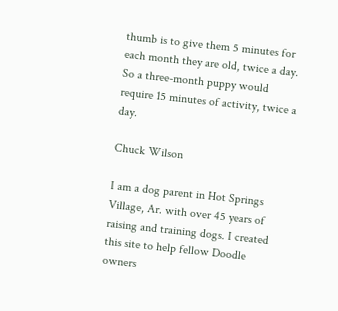thumb is to give them 5 minutes for each month they are old, twice a day. So a three-month puppy would require 15 minutes of activity, twice a day.

Chuck Wilson

I am a dog parent in Hot Springs Village, Ar. with over 45 years of raising and training dogs. I created this site to help fellow Doodle owners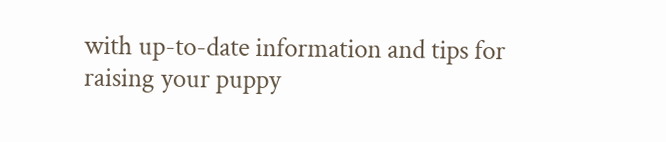with up-to-date information and tips for raising your puppy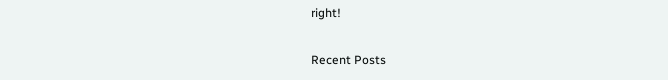right!

Recent Posts